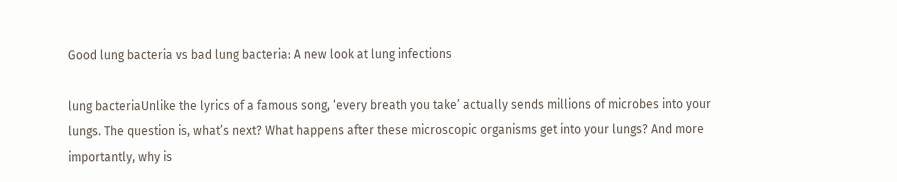Good lung bacteria vs bad lung bacteria: A new look at lung infections

lung bacteriaUnlike the lyrics of a famous song, ‘every breath you take’ actually sends millions of microbes into your lungs. The question is, what’s next? What happens after these microscopic organisms get into your lungs? And more importantly, why is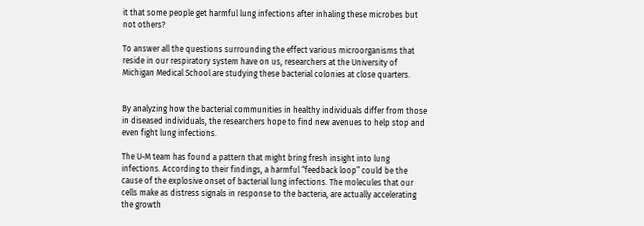it that some people get harmful lung infections after inhaling these microbes but not others?

To answer all the questions surrounding the effect various microorganisms that reside in our respiratory system have on us, researchers at the University of Michigan Medical School are studying these bacterial colonies at close quarters.


By analyzing how the bacterial communities in healthy individuals differ from those in diseased individuals, the researchers hope to find new avenues to help stop and even fight lung infections.

The U-M team has found a pattern that might bring fresh insight into lung infections. According to their findings, a harmful “feedback loop” could be the cause of the explosive onset of bacterial lung infections. The molecules that our cells make as distress signals in response to the bacteria, are actually accelerating the growth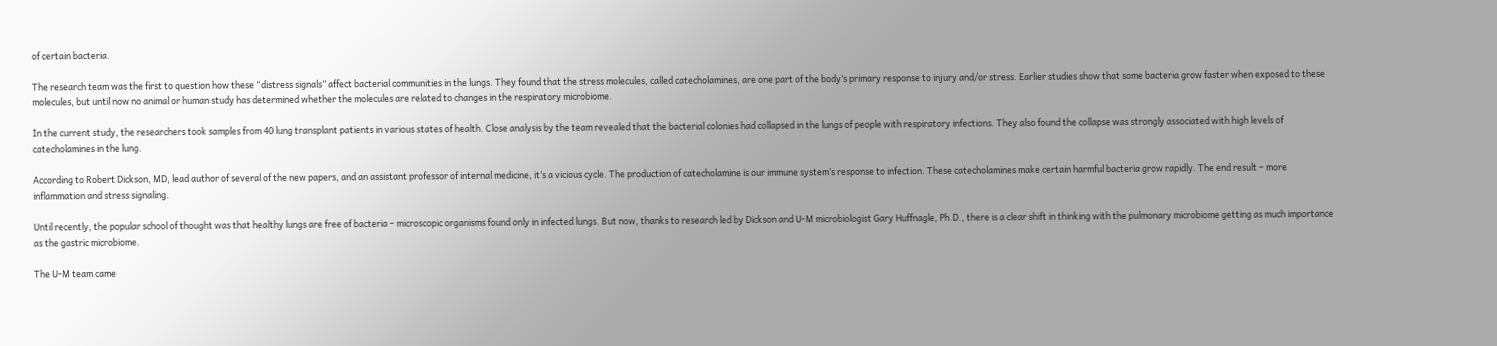of certain bacteria.

The research team was the first to question how these “distress signals” affect bacterial communities in the lungs. They found that the stress molecules, called catecholamines, are one part of the body’s primary response to injury and/or stress. Earlier studies show that some bacteria grow faster when exposed to these molecules, but until now no animal or human study has determined whether the molecules are related to changes in the respiratory microbiome.

In the current study, the researchers took samples from 40 lung transplant patients in various states of health. Close analysis by the team revealed that the bacterial colonies had collapsed in the lungs of people with respiratory infections. They also found the collapse was strongly associated with high levels of catecholamines in the lung.

According to Robert Dickson, MD, lead author of several of the new papers, and an assistant professor of internal medicine, it’s a vicious cycle. The production of catecholamine is our immune system’s response to infection. These catecholamines make certain harmful bacteria grow rapidly. The end result – more inflammation and stress signaling.

Until recently, the popular school of thought was that healthy lungs are free of bacteria – microscopic organisms found only in infected lungs. But now, thanks to research led by Dickson and U-M microbiologist Gary Huffnagle, Ph.D., there is a clear shift in thinking with the pulmonary microbiome getting as much importance as the gastric microbiome.

The U-M team came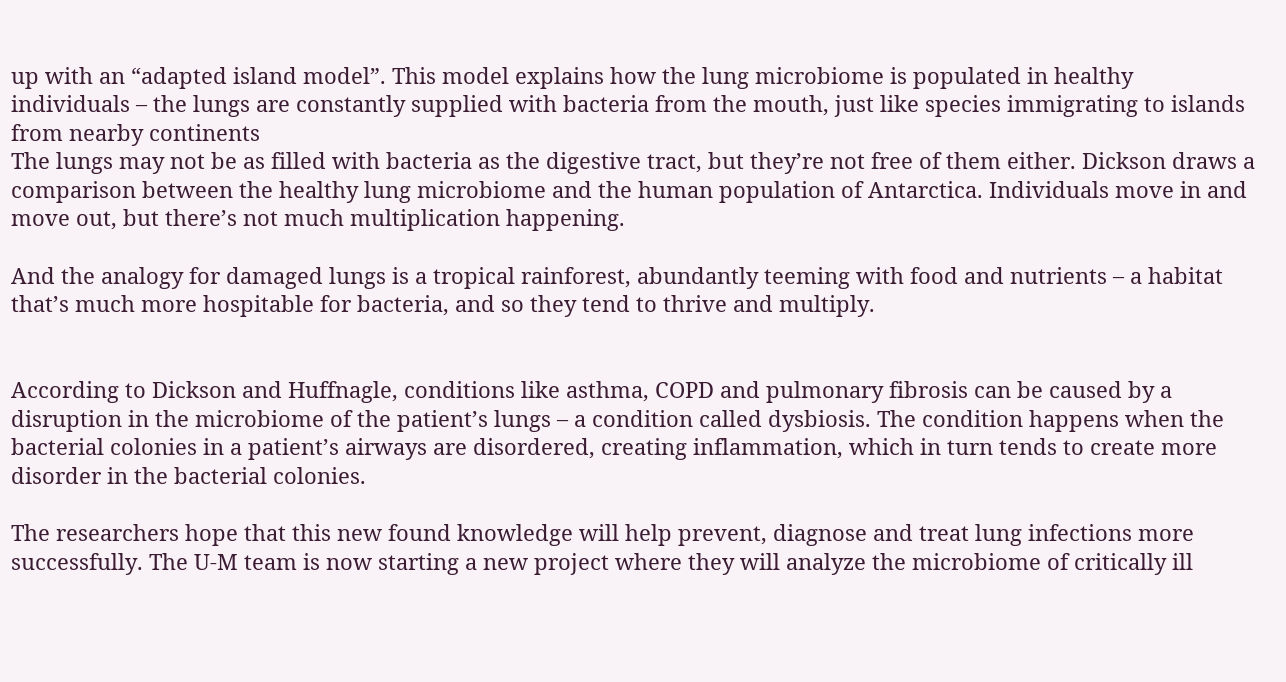up with an “adapted island model”. This model explains how the lung microbiome is populated in healthy individuals – the lungs are constantly supplied with bacteria from the mouth, just like species immigrating to islands from nearby continents
The lungs may not be as filled with bacteria as the digestive tract, but they’re not free of them either. Dickson draws a comparison between the healthy lung microbiome and the human population of Antarctica. Individuals move in and move out, but there’s not much multiplication happening.

And the analogy for damaged lungs is a tropical rainforest, abundantly teeming with food and nutrients – a habitat that’s much more hospitable for bacteria, and so they tend to thrive and multiply.


According to Dickson and Huffnagle, conditions like asthma, COPD and pulmonary fibrosis can be caused by a disruption in the microbiome of the patient’s lungs – a condition called dysbiosis. The condition happens when the bacterial colonies in a patient’s airways are disordered, creating inflammation, which in turn tends to create more disorder in the bacterial colonies.

The researchers hope that this new found knowledge will help prevent, diagnose and treat lung infections more successfully. The U-M team is now starting a new project where they will analyze the microbiome of critically ill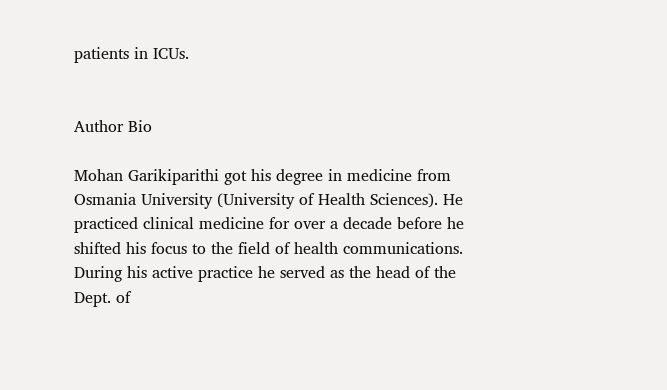patients in ICUs.


Author Bio

Mohan Garikiparithi got his degree in medicine from Osmania University (University of Health Sciences). He practiced clinical medicine for over a decade before he shifted his focus to the field of health communications. During his active practice he served as the head of the Dept. of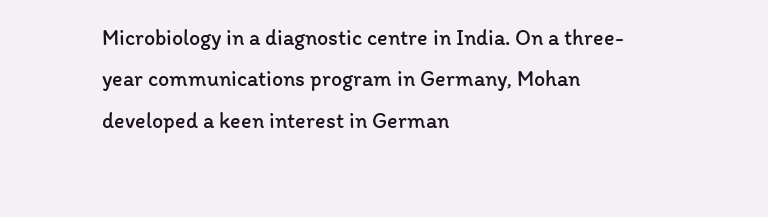Microbiology in a diagnostic centre in India. On a three-year communications program in Germany, Mohan developed a keen interest in German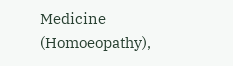Medicine (Homoeopathy),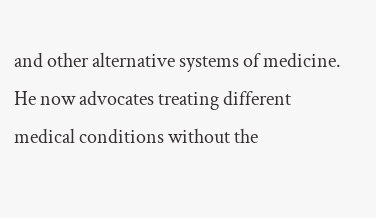and other alternative systems of medicine. He now advocates treating different medical conditions without the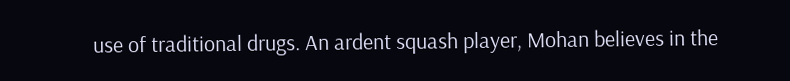use of traditional drugs. An ardent squash player, Mohan believes in the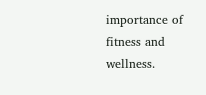importance of fitness and wellness.